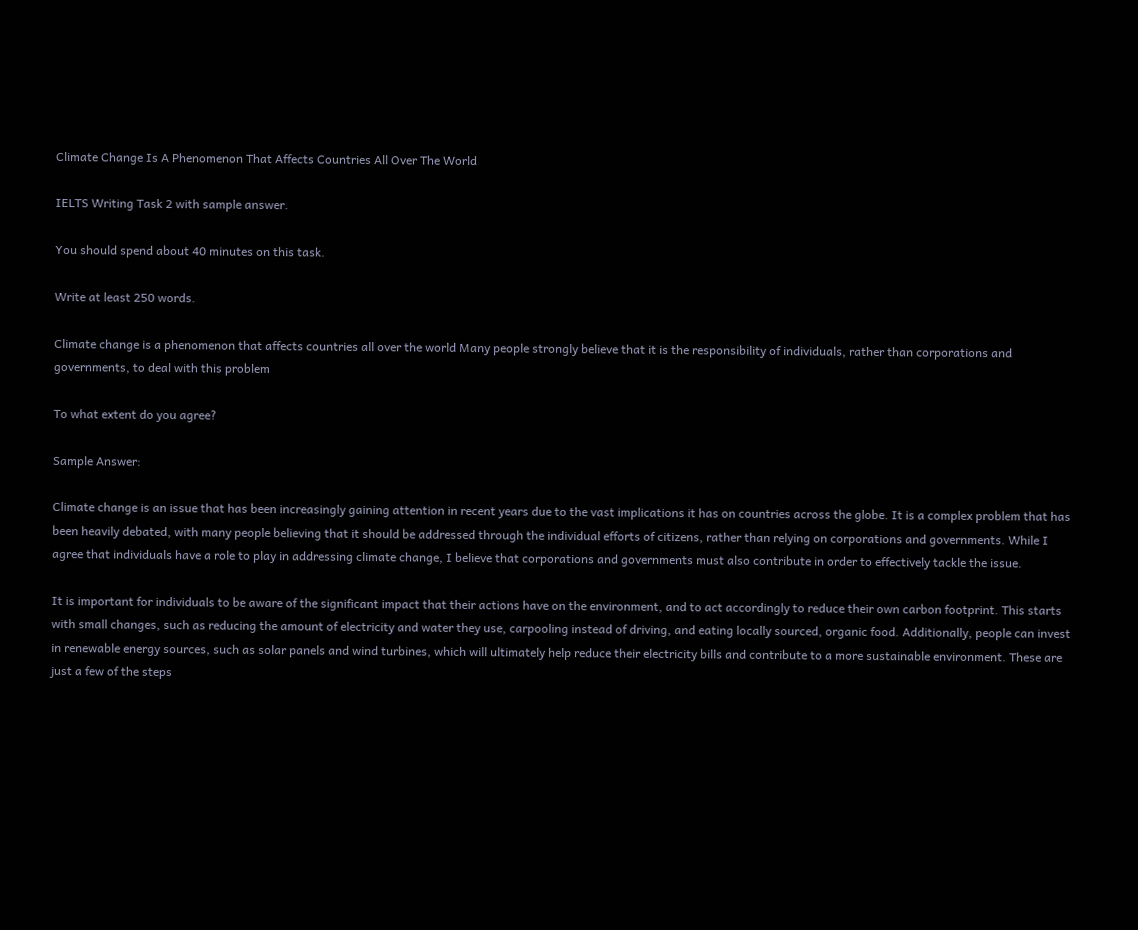Climate Change Is A Phenomenon That Affects Countries All Over The World

IELTS Writing Task 2 with sample answer.

You should spend about 40 minutes on this task.

Write at least 250 words.

Climate change is a phenomenon that affects countries all over the world Many people strongly believe that it is the responsibility of individuals, rather than corporations and governments, to deal with this problem

To what extent do you agree?

Sample Answer:

Climate change is an issue that has been increasingly gaining attention in recent years due to the vast implications it has on countries across the globe. It is a complex problem that has been heavily debated, with many people believing that it should be addressed through the individual efforts of citizens, rather than relying on corporations and governments. While I agree that individuals have a role to play in addressing climate change, I believe that corporations and governments must also contribute in order to effectively tackle the issue.

It is important for individuals to be aware of the significant impact that their actions have on the environment, and to act accordingly to reduce their own carbon footprint. This starts with small changes, such as reducing the amount of electricity and water they use, carpooling instead of driving, and eating locally sourced, organic food. Additionally, people can invest in renewable energy sources, such as solar panels and wind turbines, which will ultimately help reduce their electricity bills and contribute to a more sustainable environment. These are just a few of the steps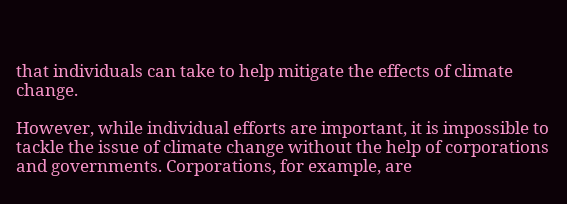that individuals can take to help mitigate the effects of climate change.

However, while individual efforts are important, it is impossible to tackle the issue of climate change without the help of corporations and governments. Corporations, for example, are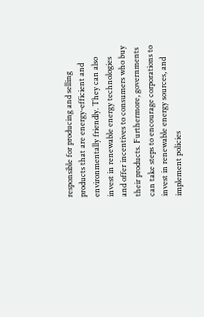responsible for producing and selling products that are energy-efficient and environmentally friendly. They can also invest in renewable energy technologies and offer incentives to consumers who buy their products. Furthermore, governments can take steps to encourage corporations to invest in renewable energy sources, and implement policies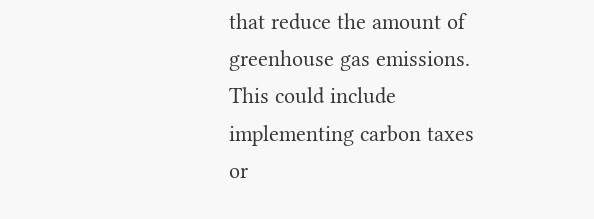that reduce the amount of greenhouse gas emissions. This could include implementing carbon taxes or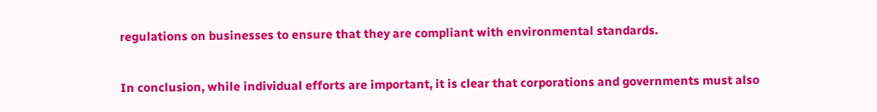regulations on businesses to ensure that they are compliant with environmental standards.

In conclusion, while individual efforts are important, it is clear that corporations and governments must also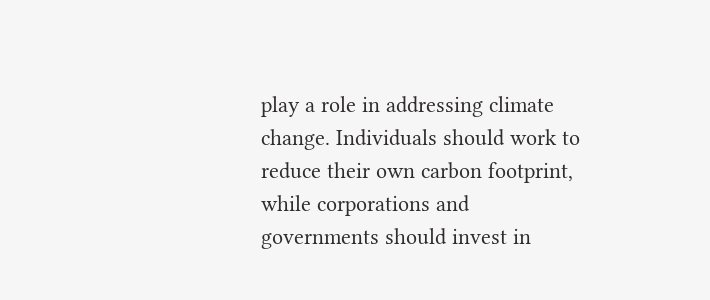play a role in addressing climate change. Individuals should work to reduce their own carbon footprint, while corporations and governments should invest in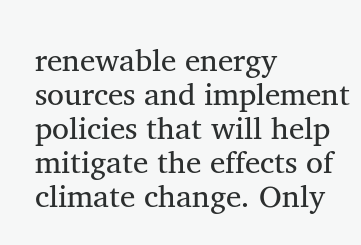renewable energy sources and implement policies that will help mitigate the effects of climate change. Only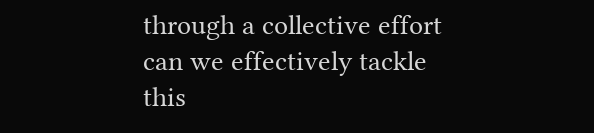through a collective effort can we effectively tackle this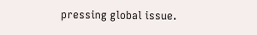pressing global issue.